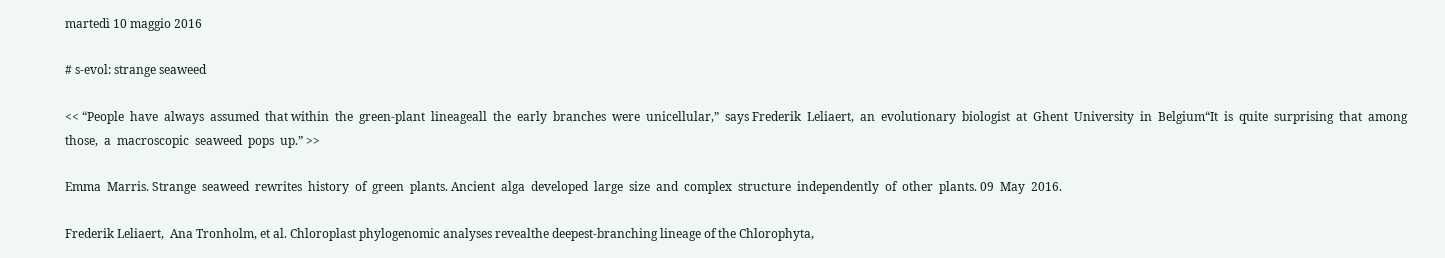martedì 10 maggio 2016

# s-evol: strange seaweed

<< “People  have  always  assumed  that within  the  green-plant  lineageall  the  early  branches  were  unicellular,”  says Frederik  Leliaert,  an  evolutionary  biologist  at  Ghent  University  in  Belgium“It  is  quite  surprising  that  among those,  a  macroscopic  seaweed  pops  up.” >>

Emma  Marris. Strange  seaweed  rewrites  history  of  green  plants. Ancient  alga  developed  large  size  and  complex  structure  independently  of  other  plants. 09  May  2016.

Frederik Leliaert,  Ana Tronholm, et al. Chloroplast phylogenomic analyses revealthe deepest-branching lineage of the Chlorophyta,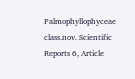Palmophyllophyceae class.nov. Scientific Reports 6, Article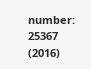number: 25367 (2016)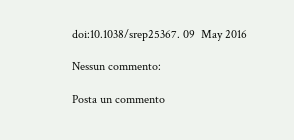doi:10.1038/srep25367. 09  May 2016

Nessun commento:

Posta un commento